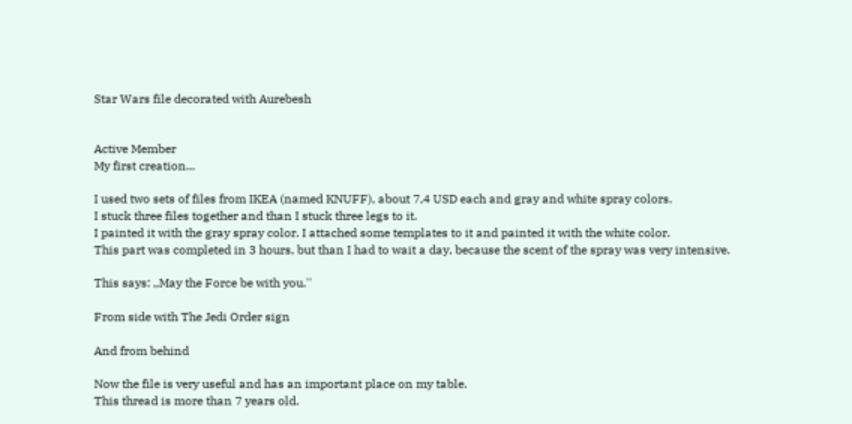Star Wars file decorated with Aurebesh


Active Member
My first creation...

I used two sets of files from IKEA (named KNUFF), about 7,4 USD each and gray and white spray colors.
I stuck three files together and than I stuck three legs to it.
I painted it with the gray spray color. I attached some templates to it and painted it with the white color.
This part was completed in 3 hours, but than I had to wait a day, because the scent of the spray was very intensive.

This says: ,,May the Force be with you.''

From side with The Jedi Order sign

And from behind

Now the file is very useful and has an important place on my table.
This thread is more than 7 years old.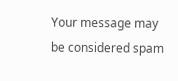Your message may be considered spam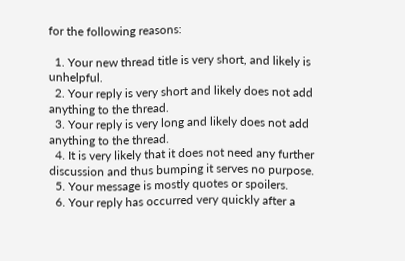for the following reasons:

  1. Your new thread title is very short, and likely is unhelpful.
  2. Your reply is very short and likely does not add anything to the thread.
  3. Your reply is very long and likely does not add anything to the thread.
  4. It is very likely that it does not need any further discussion and thus bumping it serves no purpose.
  5. Your message is mostly quotes or spoilers.
  6. Your reply has occurred very quickly after a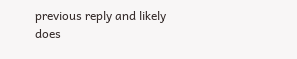previous reply and likely does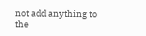not add anything to the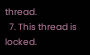thread.
  7. This thread is locked.